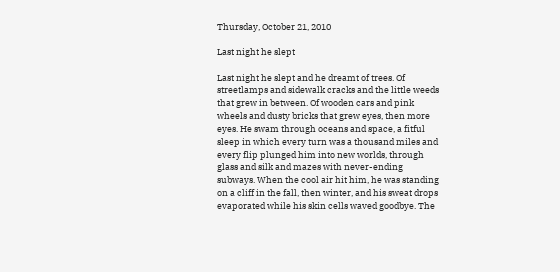Thursday, October 21, 2010

Last night he slept

Last night he slept and he dreamt of trees. Of streetlamps and sidewalk cracks and the little weeds that grew in between. Of wooden cars and pink wheels and dusty bricks that grew eyes, then more eyes. He swam through oceans and space, a fitful sleep in which every turn was a thousand miles and every flip plunged him into new worlds, through glass and silk and mazes with never-ending subways. When the cool air hit him, he was standing on a cliff in the fall, then winter, and his sweat drops evaporated while his skin cells waved goodbye. The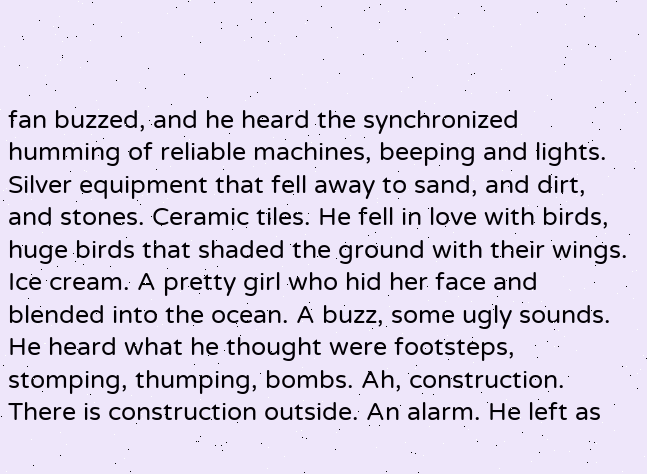fan buzzed, and he heard the synchronized humming of reliable machines, beeping and lights. Silver equipment that fell away to sand, and dirt, and stones. Ceramic tiles. He fell in love with birds, huge birds that shaded the ground with their wings. Ice cream. A pretty girl who hid her face and blended into the ocean. A buzz, some ugly sounds. He heard what he thought were footsteps, stomping, thumping, bombs. Ah, construction. There is construction outside. An alarm. He left as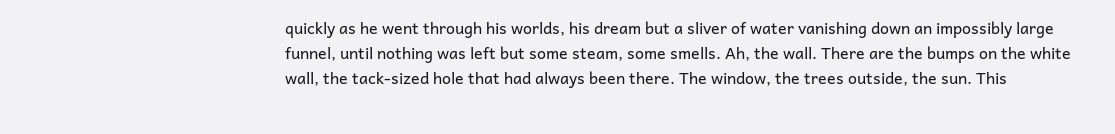quickly as he went through his worlds, his dream but a sliver of water vanishing down an impossibly large funnel, until nothing was left but some steam, some smells. Ah, the wall. There are the bumps on the white wall, the tack-sized hole that had always been there. The window, the trees outside, the sun. This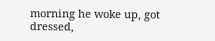morning he woke up, got dressed,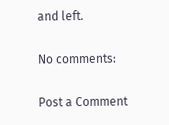and left.

No comments:

Post a Comment